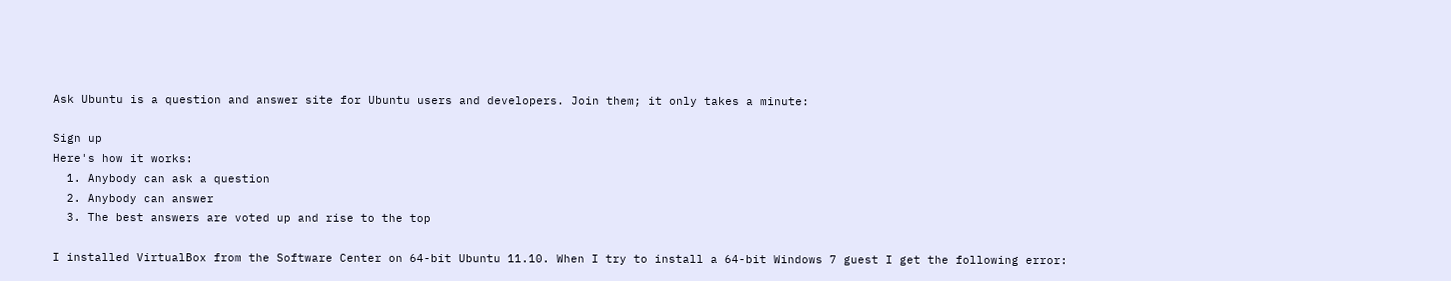Ask Ubuntu is a question and answer site for Ubuntu users and developers. Join them; it only takes a minute:

Sign up
Here's how it works:
  1. Anybody can ask a question
  2. Anybody can answer
  3. The best answers are voted up and rise to the top

I installed VirtualBox from the Software Center on 64-bit Ubuntu 11.10. When I try to install a 64-bit Windows 7 guest I get the following error: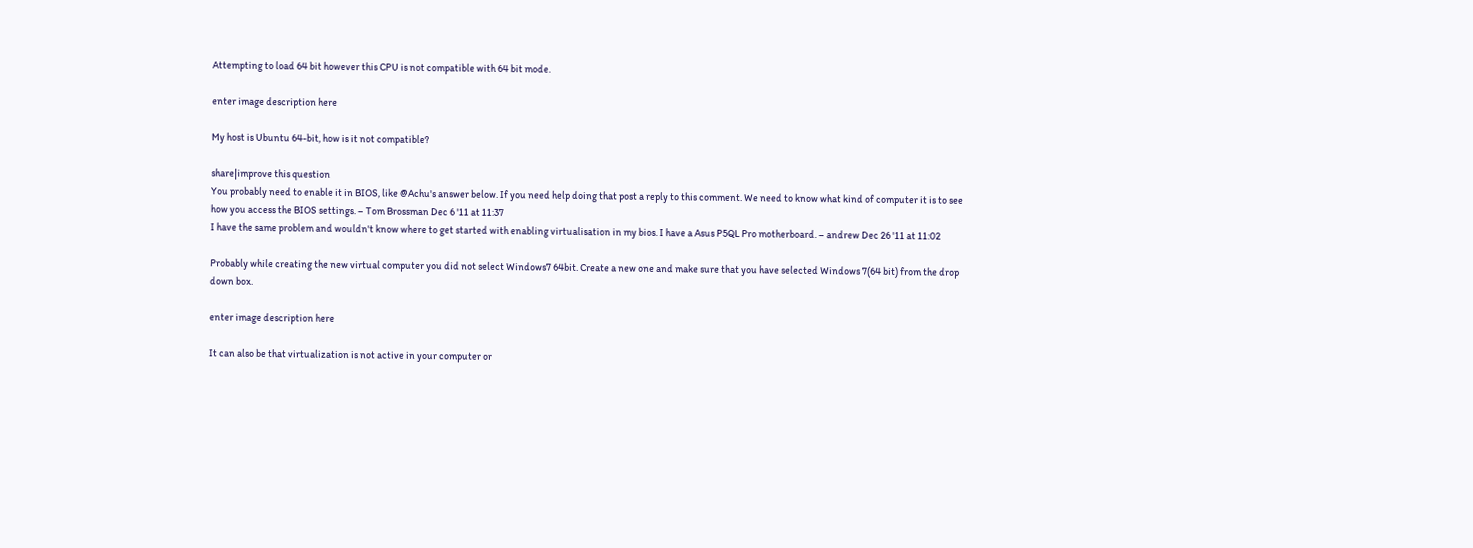Attempting to load 64 bit however this CPU is not compatible with 64 bit mode.

enter image description here

My host is Ubuntu 64-bit, how is it not compatible?

share|improve this question
You probably need to enable it in BIOS, like @Achu's answer below. If you need help doing that post a reply to this comment. We need to know what kind of computer it is to see how you access the BIOS settings. – Tom Brossman Dec 6 '11 at 11:37
I have the same problem and wouldn't know where to get started with enabling virtualisation in my bios. I have a Asus P5QL Pro motherboard. – andrew Dec 26 '11 at 11:02

Probably while creating the new virtual computer you did not select Windows7 64bit. Create a new one and make sure that you have selected Windows 7(64 bit) from the drop down box.

enter image description here

It can also be that virtualization is not active in your computer or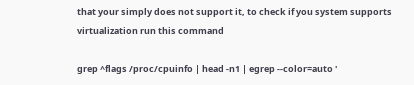that your simply does not support it, to check if you system supports virtualization run this command

grep ^flags /proc/cpuinfo | head -n1 | egrep --color=auto '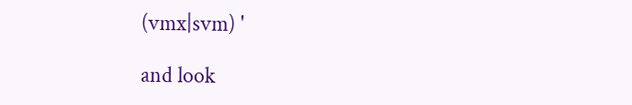(vmx|svm) '

and look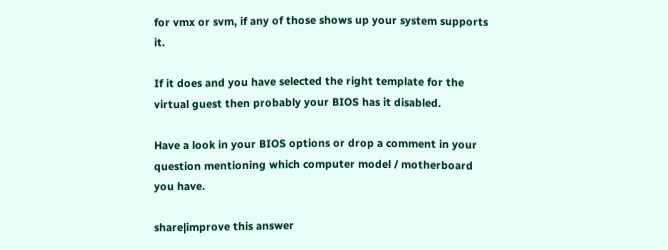for vmx or svm, if any of those shows up your system supports it.

If it does and you have selected the right template for the virtual guest then probably your BIOS has it disabled.

Have a look in your BIOS options or drop a comment in your question mentioning which computer model / motherboard you have.

share|improve this answer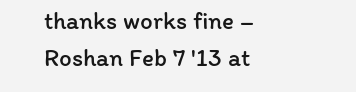thanks works fine – Roshan Feb 7 '13 at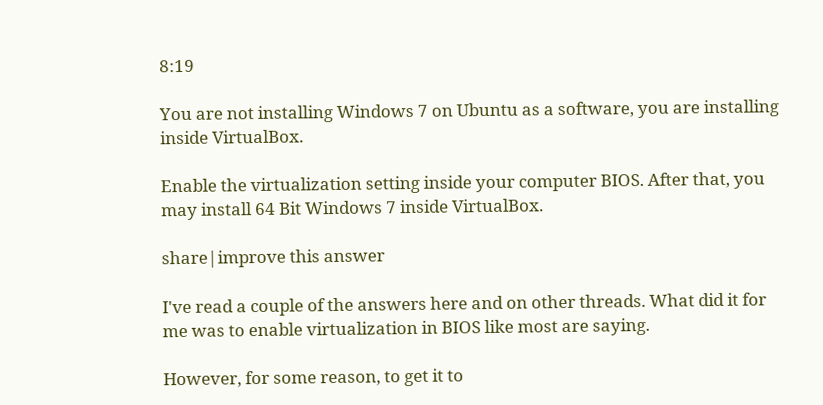8:19

You are not installing Windows 7 on Ubuntu as a software, you are installing inside VirtualBox.

Enable the virtualization setting inside your computer BIOS. After that, you may install 64 Bit Windows 7 inside VirtualBox.

share|improve this answer

I've read a couple of the answers here and on other threads. What did it for me was to enable virtualization in BIOS like most are saying.

However, for some reason, to get it to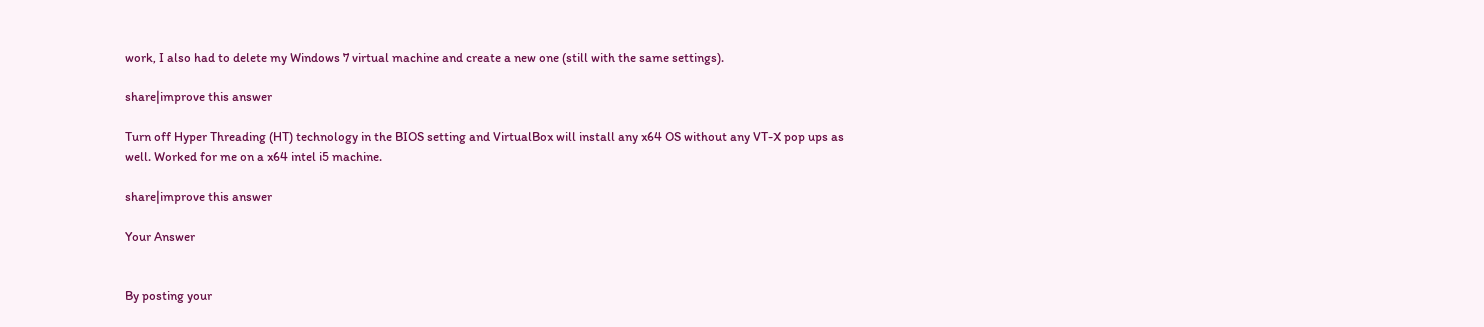work, I also had to delete my Windows 7 virtual machine and create a new one (still with the same settings).

share|improve this answer

Turn off Hyper Threading (HT) technology in the BIOS setting and VirtualBox will install any x64 OS without any VT-X pop ups as well. Worked for me on a x64 intel i5 machine.

share|improve this answer

Your Answer


By posting your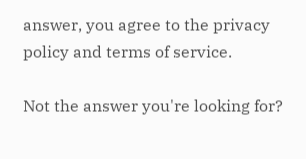answer, you agree to the privacy policy and terms of service.

Not the answer you're looking for?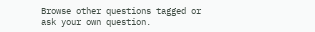Browse other questions tagged or ask your own question.